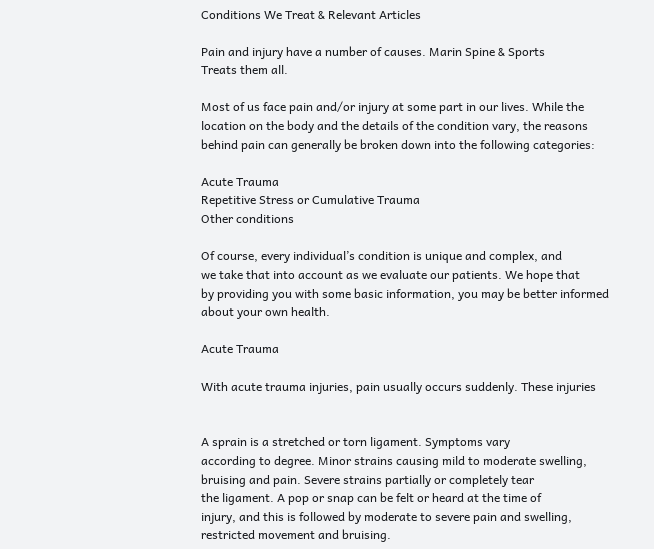Conditions We Treat & Relevant Articles

Pain and injury have a number of causes. Marin Spine & Sports
Treats them all.

Most of us face pain and/or injury at some part in our lives. While the
location on the body and the details of the condition vary, the reasons
behind pain can generally be broken down into the following categories:

Acute Trauma
Repetitive Stress or Cumulative Trauma
Other conditions

Of course, every individual’s condition is unique and complex, and
we take that into account as we evaluate our patients. We hope that
by providing you with some basic information, you may be better informed
about your own health.

Acute Trauma

With acute trauma injuries, pain usually occurs suddenly. These injuries


A sprain is a stretched or torn ligament. Symptoms vary
according to degree. Minor strains causing mild to moderate swelling,
bruising and pain. Severe strains partially or completely tear
the ligament. A pop or snap can be felt or heard at the time of
injury, and this is followed by moderate to severe pain and swelling,
restricted movement and bruising.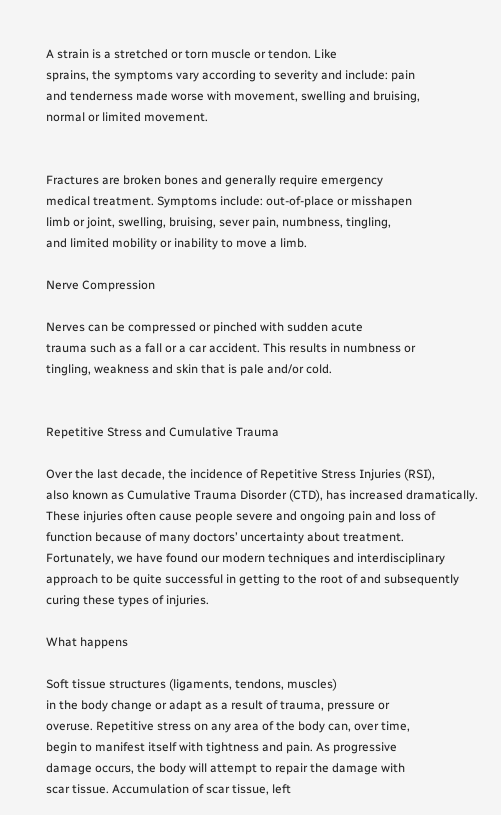A strain is a stretched or torn muscle or tendon. Like
sprains, the symptoms vary according to severity and include: pain
and tenderness made worse with movement, swelling and bruising,
normal or limited movement.


Fractures are broken bones and generally require emergency
medical treatment. Symptoms include: out-of-place or misshapen
limb or joint, swelling, bruising, sever pain, numbness, tingling,
and limited mobility or inability to move a limb.

Nerve Compression

Nerves can be compressed or pinched with sudden acute
trauma such as a fall or a car accident. This results in numbness or
tingling, weakness and skin that is pale and/or cold.


Repetitive Stress and Cumulative Trauma

Over the last decade, the incidence of Repetitive Stress Injuries (RSI),
also known as Cumulative Trauma Disorder (CTD), has increased dramatically.
These injuries often cause people severe and ongoing pain and loss of
function because of many doctors’ uncertainty about treatment.
Fortunately, we have found our modern techniques and interdisciplinary
approach to be quite successful in getting to the root of and subsequently
curing these types of injuries.

What happens

Soft tissue structures (ligaments, tendons, muscles)
in the body change or adapt as a result of trauma, pressure or
overuse. Repetitive stress on any area of the body can, over time,
begin to manifest itself with tightness and pain. As progressive
damage occurs, the body will attempt to repair the damage with
scar tissue. Accumulation of scar tissue, left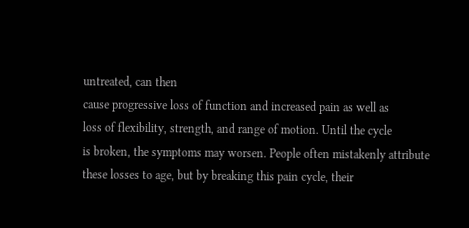untreated, can then
cause progressive loss of function and increased pain as well as
loss of flexibility, strength, and range of motion. Until the cycle
is broken, the symptoms may worsen. People often mistakenly attribute
these losses to age, but by breaking this pain cycle, their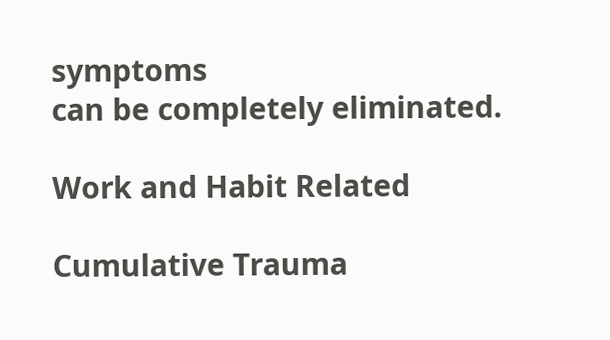symptoms
can be completely eliminated.

Work and Habit Related

Cumulative Trauma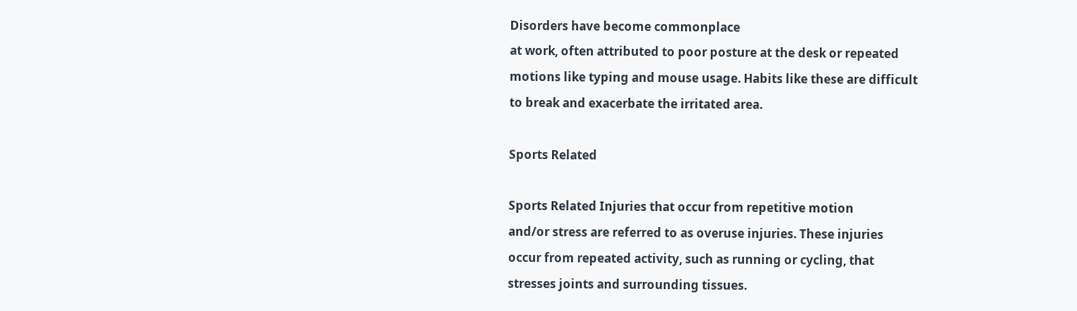Disorders have become commonplace
at work, often attributed to poor posture at the desk or repeated
motions like typing and mouse usage. Habits like these are difficult
to break and exacerbate the irritated area.

Sports Related

Sports Related Injuries that occur from repetitive motion
and/or stress are referred to as overuse injuries. These injuries
occur from repeated activity, such as running or cycling, that
stresses joints and surrounding tissues.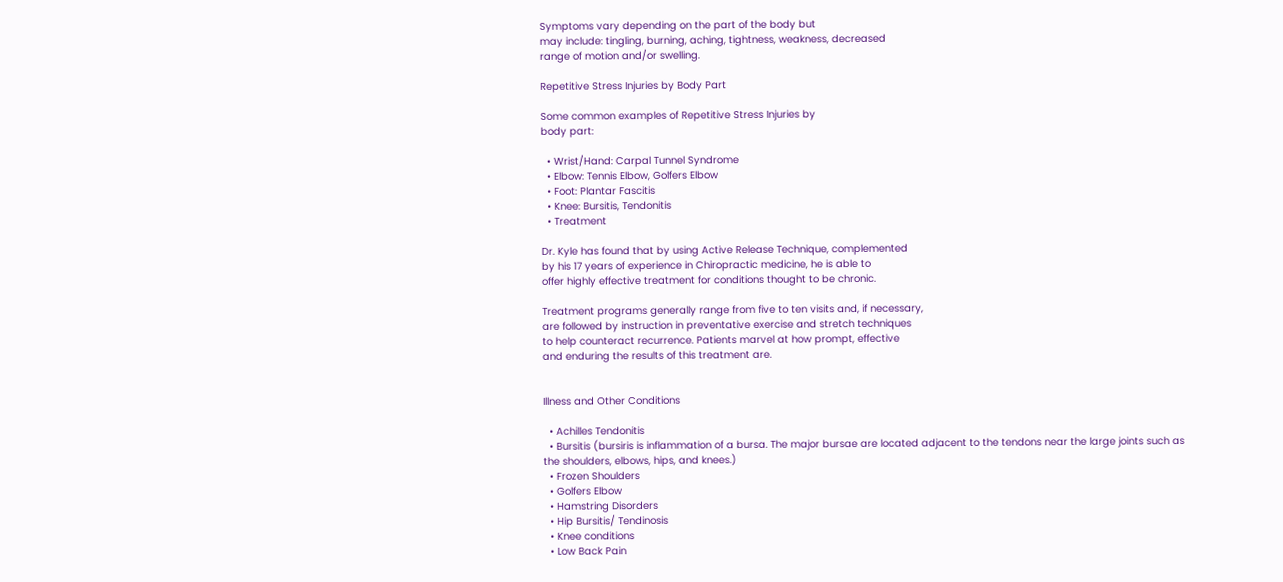Symptoms vary depending on the part of the body but
may include: tingling, burning, aching, tightness, weakness, decreased
range of motion and/or swelling.

Repetitive Stress Injuries by Body Part

Some common examples of Repetitive Stress Injuries by
body part:

  • Wrist/Hand: Carpal Tunnel Syndrome
  • Elbow: Tennis Elbow, Golfers Elbow
  • Foot: Plantar Fascitis
  • Knee: Bursitis, Tendonitis
  • Treatment

Dr. Kyle has found that by using Active Release Technique, complemented
by his 17 years of experience in Chiropractic medicine, he is able to
offer highly effective treatment for conditions thought to be chronic.

Treatment programs generally range from five to ten visits and, if necessary,
are followed by instruction in preventative exercise and stretch techniques
to help counteract recurrence. Patients marvel at how prompt, effective
and enduring the results of this treatment are.


Illness and Other Conditions

  • Achilles Tendonitis
  • Bursitis (bursiris is inflammation of a bursa. The major bursae are located adjacent to the tendons near the large joints such as the shoulders, elbows, hips, and knees.)
  • Frozen Shoulders
  • Golfers Elbow
  • Hamstring Disorders
  • Hip Bursitis/ Tendinosis
  • Knee conditions
  • Low Back Pain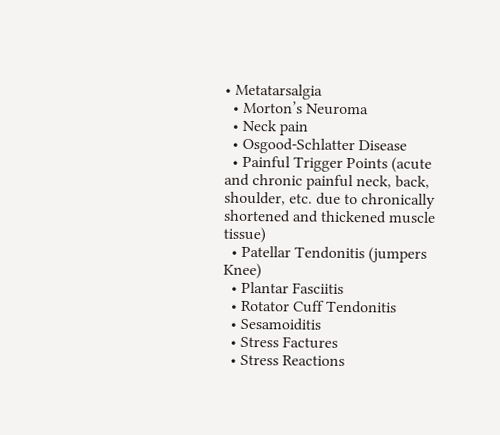• Metatarsalgia
  • Morton’s Neuroma
  • Neck pain
  • Osgood-Schlatter Disease
  • Painful Trigger Points (acute and chronic painful neck, back, shoulder, etc. due to chronically shortened and thickened muscle tissue)
  • Patellar Tendonitis (jumpers Knee)
  • Plantar Fasciitis
  • Rotator Cuff Tendonitis
  • Sesamoiditis
  • Stress Factures
  • Stress Reactions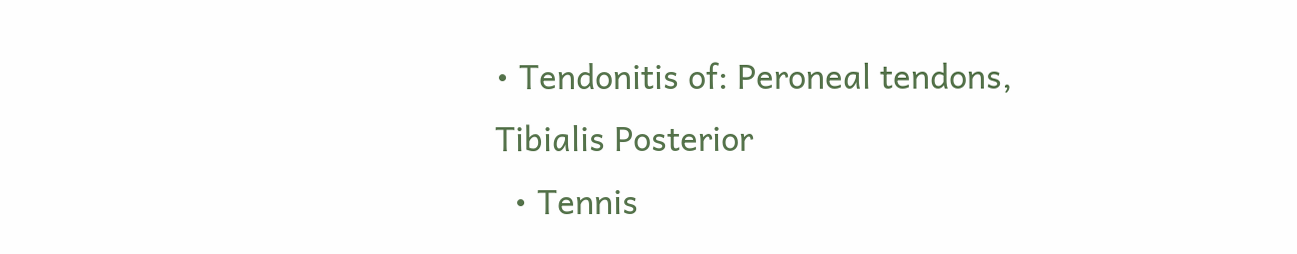• Tendonitis of: Peroneal tendons, Tibialis Posterior
  • Tennis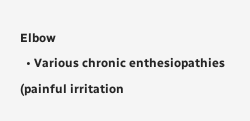Elbow
  • Various chronic enthesiopathies (painful irritation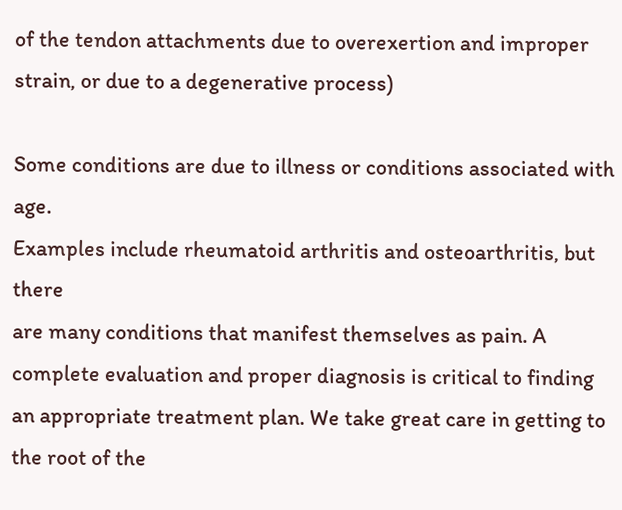of the tendon attachments due to overexertion and improper strain, or due to a degenerative process)

Some conditions are due to illness or conditions associated with age.
Examples include rheumatoid arthritis and osteoarthritis, but there
are many conditions that manifest themselves as pain. A complete evaluation and proper diagnosis is critical to finding an appropriate treatment plan. We take great care in getting to the root of the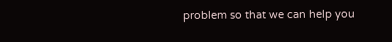problem so that we can help you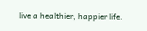live a healthier, happier life.